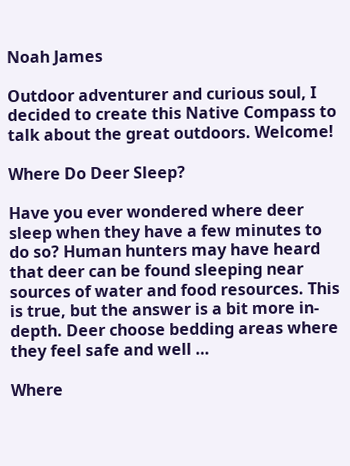Noah James

Outdoor adventurer and curious soul, I decided to create this Native Compass to talk about the great outdoors. Welcome!

Where Do Deer Sleep?

Have you ever wondered where deer sleep when they have a few minutes to do so? Human hunters may have heard that deer can be found sleeping near sources of water and food resources. This is true, but the answer is a bit more in-depth. Deer choose bedding areas where they feel safe and well …

Where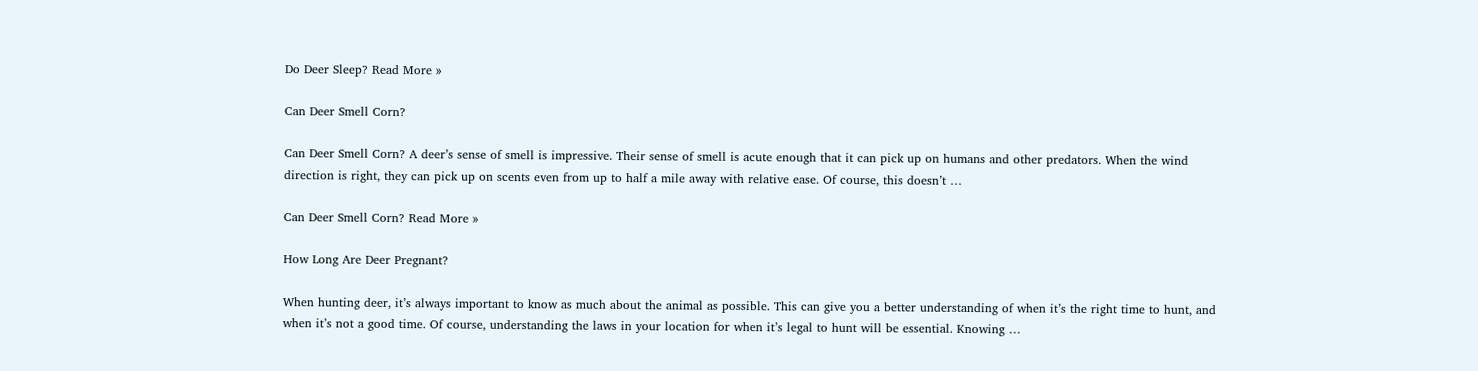Do Deer Sleep? Read More »

Can Deer Smell Corn?

Can Deer Smell Corn? A deer’s sense of smell is impressive. Their sense of smell is acute enough that it can pick up on humans and other predators. When the wind direction is right, they can pick up on scents even from up to half a mile away with relative ease. Of course, this doesn’t …

Can Deer Smell Corn? Read More »

How Long Are Deer Pregnant?

When hunting deer, it’s always important to know as much about the animal as possible. This can give you a better understanding of when it’s the right time to hunt, and when it’s not a good time. Of course, understanding the laws in your location for when it’s legal to hunt will be essential. Knowing …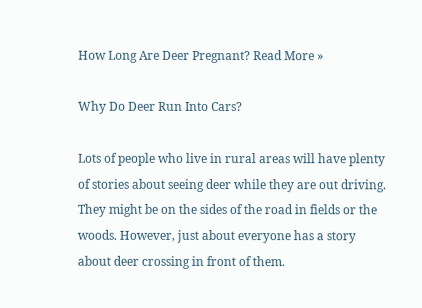How Long Are Deer Pregnant? Read More »

Why Do Deer Run Into Cars?

Lots of people who live in rural areas will have plenty of stories about seeing deer while they are out driving. They might be on the sides of the road in fields or the woods. However, just about everyone has a story about deer crossing in front of them.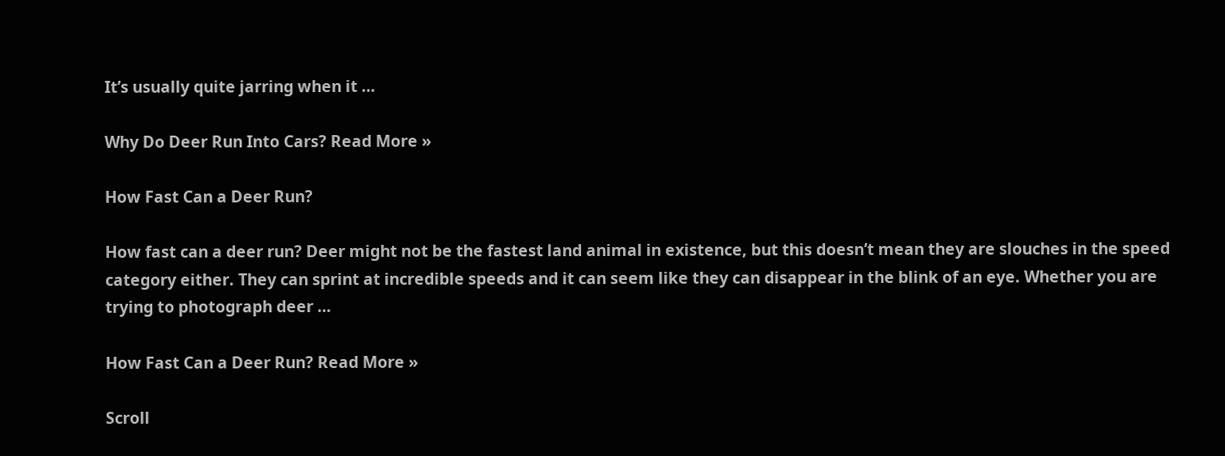It’s usually quite jarring when it …

Why Do Deer Run Into Cars? Read More »

How Fast Can a Deer Run?

How fast can a deer run? Deer might not be the fastest land animal in existence, but this doesn’t mean they are slouches in the speed category either. They can sprint at incredible speeds and it can seem like they can disappear in the blink of an eye. Whether you are trying to photograph deer …

How Fast Can a Deer Run? Read More »

Scroll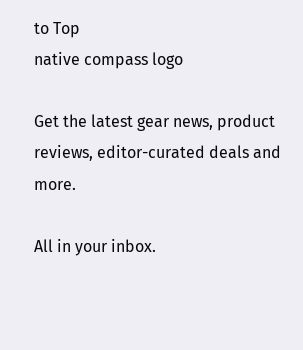to Top
native compass logo

Get the latest gear news, product reviews, editor-curated deals and more.

All in your inbox.